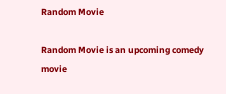Random Movie

Random Movie is an upcoming comedy movie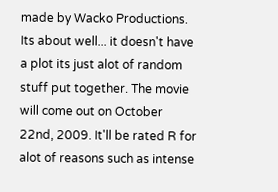made by Wacko Productions. Its about well... it doesn't have a plot its just alot of random stuff put together. The movie will come out on October 22nd, 2009. It'll be rated R for alot of reasons such as intense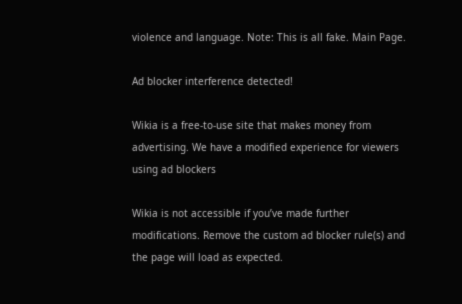violence and language. Note: This is all fake. Main Page.

Ad blocker interference detected!

Wikia is a free-to-use site that makes money from advertising. We have a modified experience for viewers using ad blockers

Wikia is not accessible if you’ve made further modifications. Remove the custom ad blocker rule(s) and the page will load as expected.